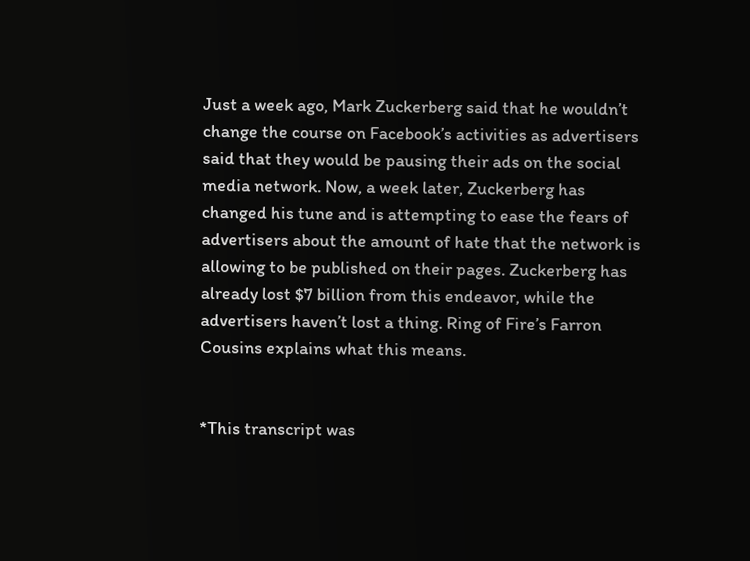Just a week ago, Mark Zuckerberg said that he wouldn’t change the course on Facebook’s activities as advertisers said that they would be pausing their ads on the social media network. Now, a week later, Zuckerberg has changed his tune and is attempting to ease the fears of advertisers about the amount of hate that the network is allowing to be published on their pages. Zuckerberg has already lost $7 billion from this endeavor, while the advertisers haven’t lost a thing. Ring of Fire’s Farron Cousins explains what this means.


*This transcript was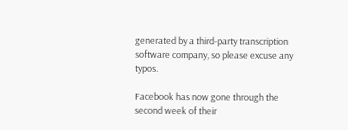generated by a third-party transcription software company, so please excuse any typos.

Facebook has now gone through the second week of their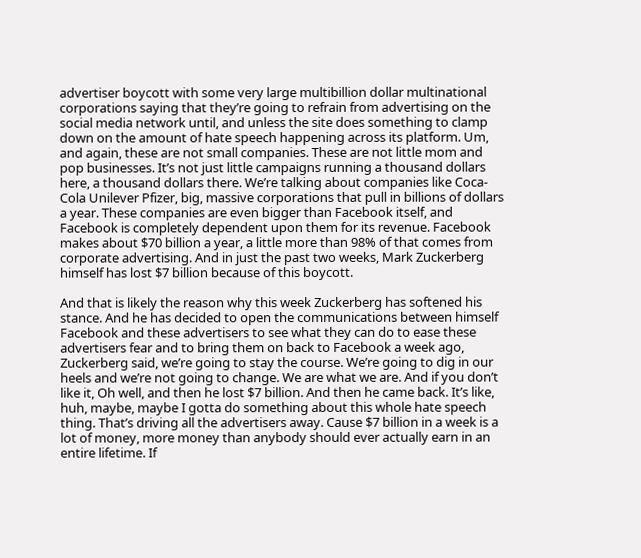advertiser boycott with some very large multibillion dollar multinational corporations saying that they’re going to refrain from advertising on the social media network until, and unless the site does something to clamp down on the amount of hate speech happening across its platform. Um, and again, these are not small companies. These are not little mom and pop businesses. It’s not just little campaigns running a thousand dollars here, a thousand dollars there. We’re talking about companies like Coca-Cola Unilever Pfizer, big, massive corporations that pull in billions of dollars a year. These companies are even bigger than Facebook itself, and Facebook is completely dependent upon them for its revenue. Facebook makes about $70 billion a year, a little more than 98% of that comes from corporate advertising. And in just the past two weeks, Mark Zuckerberg himself has lost $7 billion because of this boycott.

And that is likely the reason why this week Zuckerberg has softened his stance. And he has decided to open the communications between himself Facebook and these advertisers to see what they can do to ease these advertisers fear and to bring them on back to Facebook a week ago, Zuckerberg said, we’re going to stay the course. We’re going to dig in our heels and we’re not going to change. We are what we are. And if you don’t like it, Oh well, and then he lost $7 billion. And then he came back. It’s like, huh, maybe, maybe I gotta do something about this whole hate speech thing. That’s driving all the advertisers away. Cause $7 billion in a week is a lot of money, more money than anybody should ever actually earn in an entire lifetime. If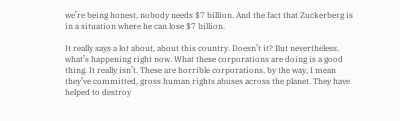we’re being honest, nobody needs $7 billion. And the fact that Zuckerberg is in a situation where he can lose $7 billion.

It really says a lot about, about this country. Doesn’t it? But nevertheless, what’s happening right now. What these corporations are doing is a good thing. It really isn’t. These are horrible corporations, by the way, I mean they’ve committed, gross human rights abuses across the planet. They have helped to destroy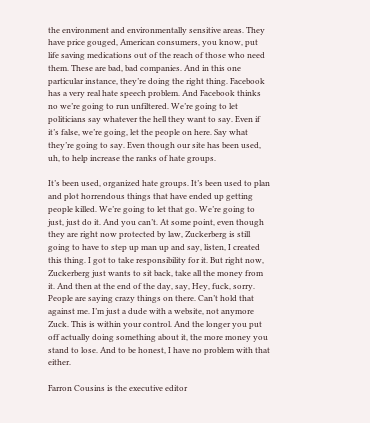the environment and environmentally sensitive areas. They have price gouged, American consumers, you know, put life saving medications out of the reach of those who need them. These are bad, bad companies. And in this one particular instance, they’re doing the right thing. Facebook has a very real hate speech problem. And Facebook thinks no we’re going to run unfiltered. We’re going to let politicians say whatever the hell they want to say. Even if it’s false, we’re going, let the people on here. Say what they’re going to say. Even though our site has been used, uh, to help increase the ranks of hate groups.

It’s been used, organized hate groups. It’s been used to plan and plot horrendous things that have ended up getting people killed. We’re going to let that go. We’re going to just, just do it. And you can’t. At some point, even though they are right now protected by law, Zuckerberg is still going to have to step up man up and say, listen, I created this thing. I got to take responsibility for it. But right now, Zuckerberg just wants to sit back, take all the money from it. And then at the end of the day, say, Hey, fuck, sorry. People are saying crazy things on there. Can’t hold that against me. I’m just a dude with a website, not anymore Zuck. This is within your control. And the longer you put off actually doing something about it, the more money you stand to lose. And to be honest, I have no problem with that either.

Farron Cousins is the executive editor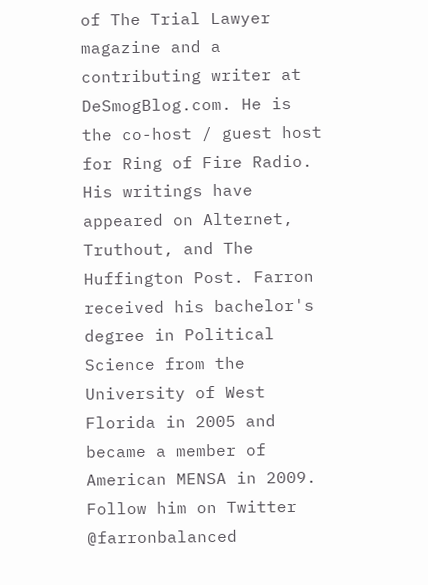of The Trial Lawyer magazine and a contributing writer at DeSmogBlog.com. He is the co-host / guest host for Ring of Fire Radio. His writings have appeared on Alternet, Truthout, and The Huffington Post. Farron received his bachelor's degree in Political Science from the University of West Florida in 2005 and became a member of American MENSA in 2009. Follow him on Twitter @farronbalanced